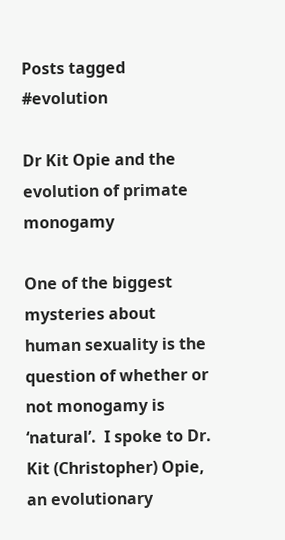Posts tagged #evolution

Dr Kit Opie and the evolution of primate monogamy

One of the biggest mysteries about human sexuality is the question of whether or not monogamy is ‘natural’.  I spoke to Dr. Kit (Christopher) Opie, an evolutionary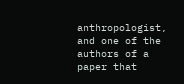anthropologist, and one of the authors of a paper that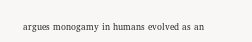argues monogamy in humans evolved as an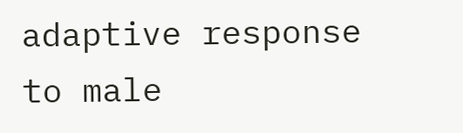adaptive response to male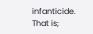infanticide.  That is;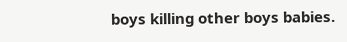boys killing other boys babies.